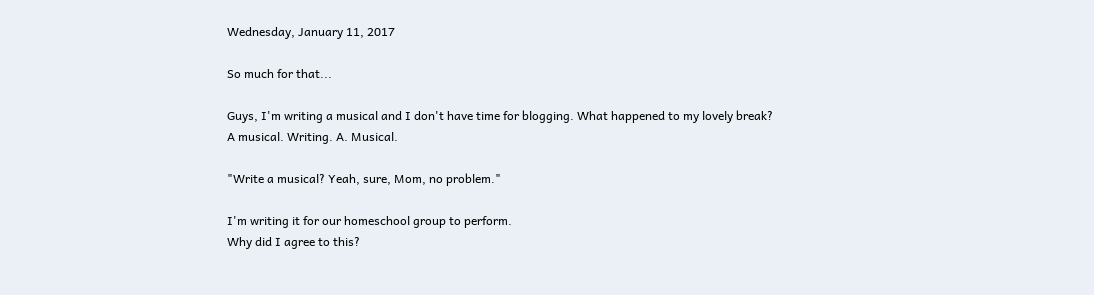Wednesday, January 11, 2017

So much for that...

Guys, I'm writing a musical and I don't have time for blogging. What happened to my lovely break?
A musical. Writing. A. Musical.

"Write a musical? Yeah, sure, Mom, no problem."

I'm writing it for our homeschool group to perform.
Why did I agree to this?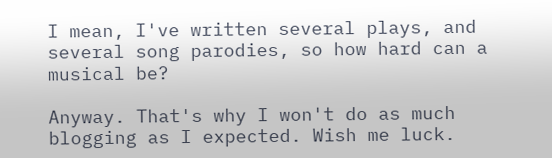I mean, I've written several plays, and several song parodies, so how hard can a musical be?

Anyway. That's why I won't do as much blogging as I expected. Wish me luck.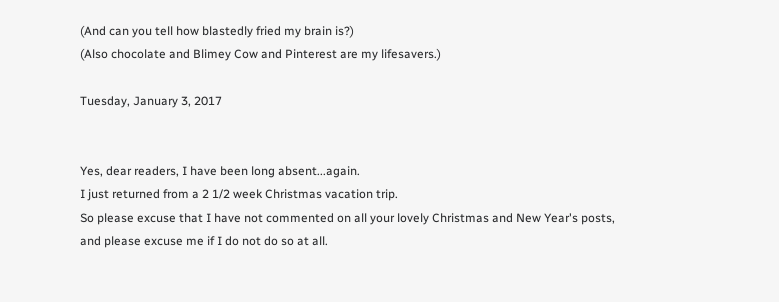(And can you tell how blastedly fried my brain is?)
(Also chocolate and Blimey Cow and Pinterest are my lifesavers.)

Tuesday, January 3, 2017


Yes, dear readers, I have been long absent...again.
I just returned from a 2 1/2 week Christmas vacation trip.
So please excuse that I have not commented on all your lovely Christmas and New Year's posts, and please excuse me if I do not do so at all.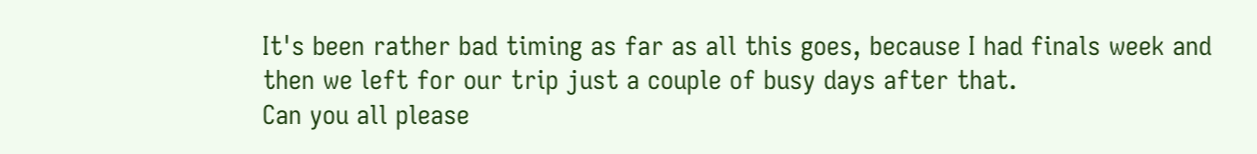It's been rather bad timing as far as all this goes, because I had finals week and then we left for our trip just a couple of busy days after that.
Can you all please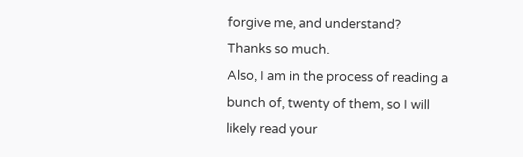forgive me, and understand?
Thanks so much.
Also, I am in the process of reading a bunch of, twenty of them, so I will likely read your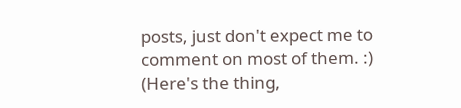posts, just don't expect me to comment on most of them. :)
(Here's the thing,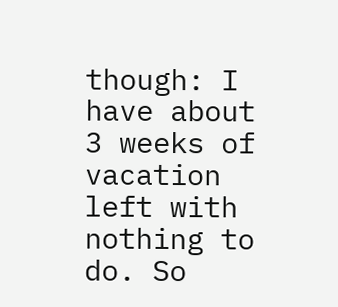though: I have about 3 weeks of vacation left with nothing to do. So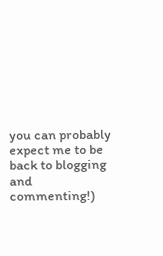you can probably expect me to be back to blogging and commenting!)